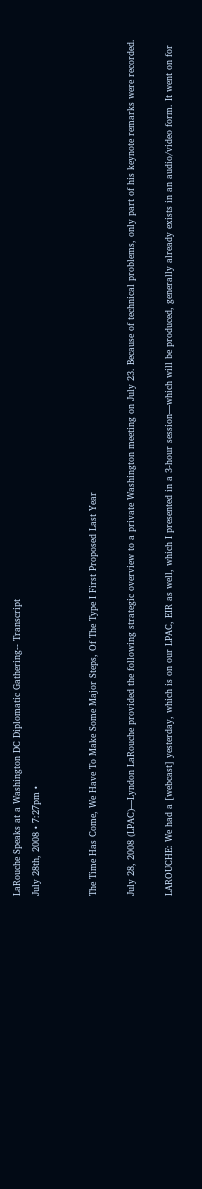LaRouche Speaks at a Washington DC Diplomatic Gathering-- Transcript
July 28th, 2008 • 7:27pm •


The Time Has Come, We Have To Make Some Major Steps, Of The Type I First Proposed Last Year

July 28, 2008 (LPAC)—Lyndon LaRouche provided the following strategic overview to a private Washington meeting on July 23. Because of technical problems, only part of his keynote remarks were recorded.

LAROUCHE: We had a [webcast] yesterday, which is on our LPAC, EIR as well, which I presented in a 3-hour session—which will be produced, generally already exists in an audio/video form. It went on for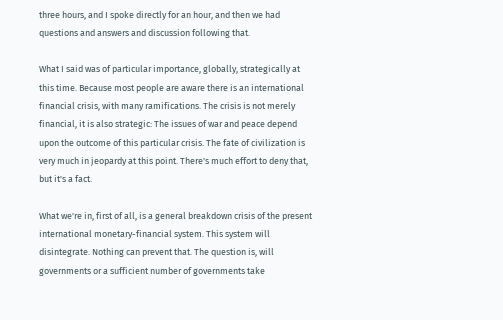three hours, and I spoke directly for an hour, and then we had questions and answers and discussion following that.

What I said was of particular importance, globally, strategically at this time. Because most people are aware there is an international financial crisis, with many ramifications. The crisis is not merely financial, it is also strategic: The issues of war and peace depend upon the outcome of this particular crisis. The fate of civilization is very much in jeopardy at this point. There's much effort to deny that, but it's a fact.

What we're in, first of all, is a general breakdown crisis of the present international monetary-financial system. This system will disintegrate. Nothing can prevent that. The question is, will governments or a sufficient number of governments take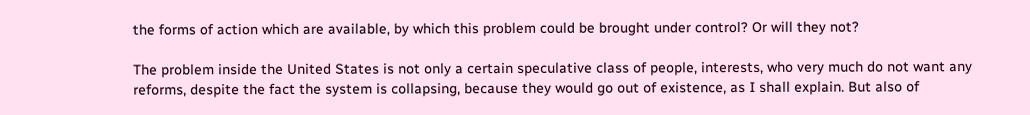the forms of action which are available, by which this problem could be brought under control? Or will they not?

The problem inside the United States is not only a certain speculative class of people, interests, who very much do not want any reforms, despite the fact the system is collapsing, because they would go out of existence, as I shall explain. But also of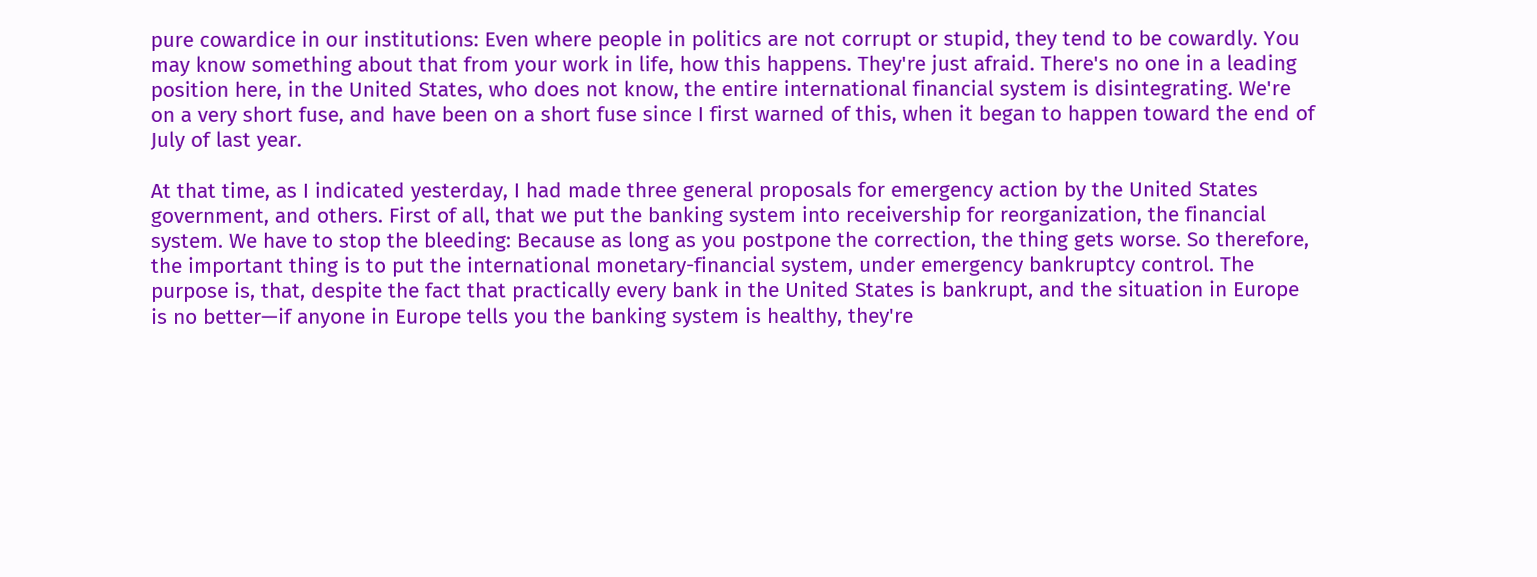pure cowardice in our institutions: Even where people in politics are not corrupt or stupid, they tend to be cowardly. You may know something about that from your work in life, how this happens. They're just afraid. There's no one in a leading position here, in the United States, who does not know, the entire international financial system is disintegrating. We're on a very short fuse, and have been on a short fuse since I first warned of this, when it began to happen toward the end of July of last year.

At that time, as I indicated yesterday, I had made three general proposals for emergency action by the United States government, and others. First of all, that we put the banking system into receivership for reorganization, the financial system. We have to stop the bleeding: Because as long as you postpone the correction, the thing gets worse. So therefore, the important thing is to put the international monetary-financial system, under emergency bankruptcy control. The purpose is, that, despite the fact that practically every bank in the United States is bankrupt, and the situation in Europe is no better—if anyone in Europe tells you the banking system is healthy, they're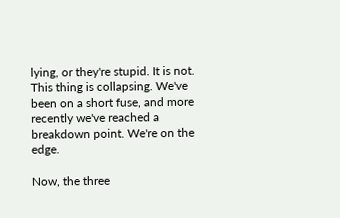lying, or they're stupid. It is not. This thing is collapsing. We've been on a short fuse, and more recently we've reached a breakdown point. We're on the edge.

Now, the three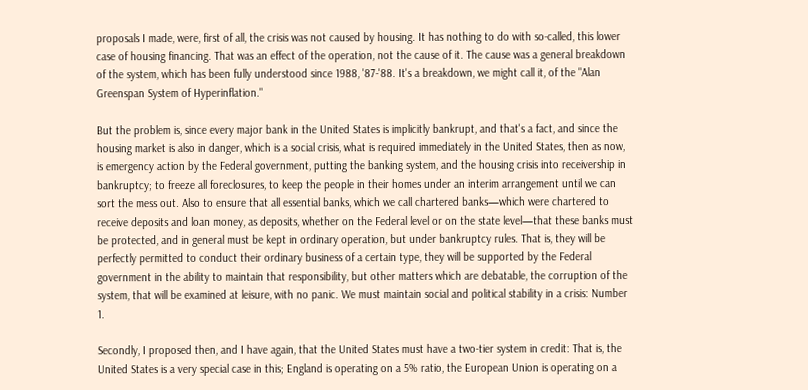proposals I made, were, first of all, the crisis was not caused by housing. It has nothing to do with so-called, this lower case of housing financing. That was an effect of the operation, not the cause of it. The cause was a general breakdown of the system, which has been fully understood since 1988, '87-'88. It's a breakdown, we might call it, of the "Alan Greenspan System of Hyperinflation."

But the problem is, since every major bank in the United States is implicitly bankrupt, and that's a fact, and since the housing market is also in danger, which is a social crisis, what is required immediately in the United States, then as now, is emergency action by the Federal government, putting the banking system, and the housing crisis into receivership in bankruptcy; to freeze all foreclosures, to keep the people in their homes under an interim arrangement until we can sort the mess out. Also to ensure that all essential banks, which we call chartered banks—which were chartered to receive deposits and loan money, as deposits, whether on the Federal level or on the state level—that these banks must be protected, and in general must be kept in ordinary operation, but under bankruptcy rules. That is, they will be perfectly permitted to conduct their ordinary business of a certain type, they will be supported by the Federal government in the ability to maintain that responsibility, but other matters which are debatable, the corruption of the system, that will be examined at leisure, with no panic. We must maintain social and political stability in a crisis: Number 1.

Secondly, I proposed then, and I have again, that the United States must have a two-tier system in credit: That is, the United States is a very special case in this; England is operating on a 5% ratio, the European Union is operating on a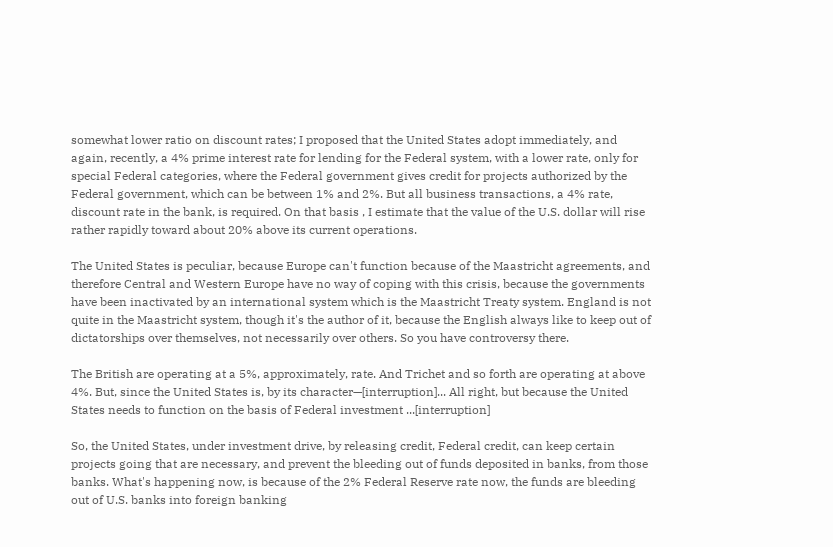somewhat lower ratio on discount rates; I proposed that the United States adopt immediately, and again, recently, a 4% prime interest rate for lending for the Federal system, with a lower rate, only for special Federal categories, where the Federal government gives credit for projects authorized by the Federal government, which can be between 1% and 2%. But all business transactions, a 4% rate, discount rate in the bank, is required. On that basis , I estimate that the value of the U.S. dollar will rise rather rapidly toward about 20% above its current operations.

The United States is peculiar, because Europe can't function because of the Maastricht agreements, and therefore Central and Western Europe have no way of coping with this crisis, because the governments have been inactivated by an international system which is the Maastricht Treaty system. England is not quite in the Maastricht system, though it's the author of it, because the English always like to keep out of dictatorships over themselves, not necessarily over others. So you have controversy there.

The British are operating at a 5%, approximately, rate. And Trichet and so forth are operating at above 4%. But, since the United States is, by its character—[interruption]... All right, but because the United States needs to function on the basis of Federal investment ...[interruption]

So, the United States, under investment drive, by releasing credit, Federal credit, can keep certain projects going that are necessary, and prevent the bleeding out of funds deposited in banks, from those banks. What's happening now, is because of the 2% Federal Reserve rate now, the funds are bleeding out of U.S. banks into foreign banking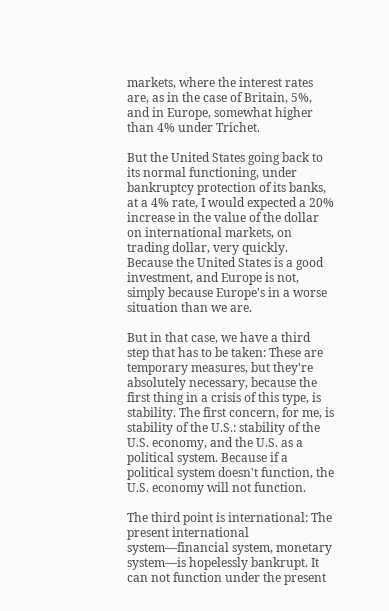markets, where the interest rates are, as in the case of Britain, 5%, and in Europe, somewhat higher than 4% under Trichet.

But the United States going back to its normal functioning, under bankruptcy protection of its banks, at a 4% rate, I would expected a 20% increase in the value of the dollar on international markets, on trading dollar, very quickly. Because the United States is a good investment, and Europe is not, simply because Europe's in a worse situation than we are.

But in that case, we have a third step that has to be taken: These are temporary measures, but they're absolutely necessary, because the first thing in a crisis of this type, is stability. The first concern, for me, is stability of the U.S.: stability of the U.S. economy, and the U.S. as a political system. Because if a political system doesn't function, the U.S. economy will not function.

The third point is international: The present international system—financial system, monetary system—is hopelessly bankrupt. It can not function under the present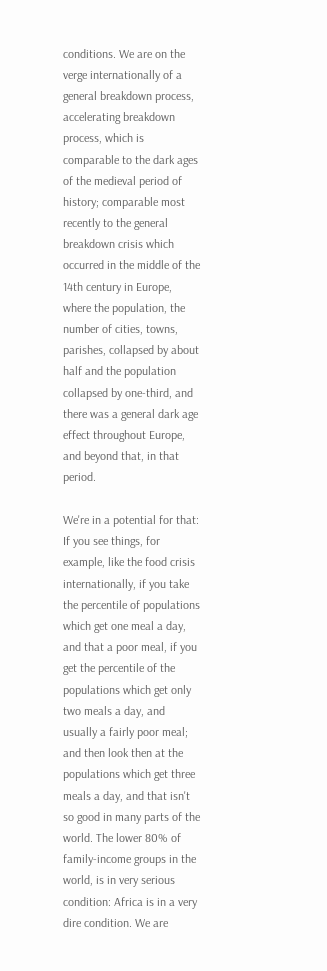conditions. We are on the verge internationally of a general breakdown process, accelerating breakdown process, which is comparable to the dark ages of the medieval period of history; comparable most recently to the general breakdown crisis which occurred in the middle of the 14th century in Europe, where the population, the number of cities, towns, parishes, collapsed by about half and the population collapsed by one-third, and there was a general dark age effect throughout Europe, and beyond that, in that period.

We're in a potential for that: If you see things, for example, like the food crisis internationally, if you take the percentile of populations which get one meal a day, and that a poor meal, if you get the percentile of the populations which get only two meals a day, and usually a fairly poor meal; and then look then at the populations which get three meals a day, and that isn't so good in many parts of the world. The lower 80% of family-income groups in the world, is in very serious condition: Africa is in a very dire condition. We are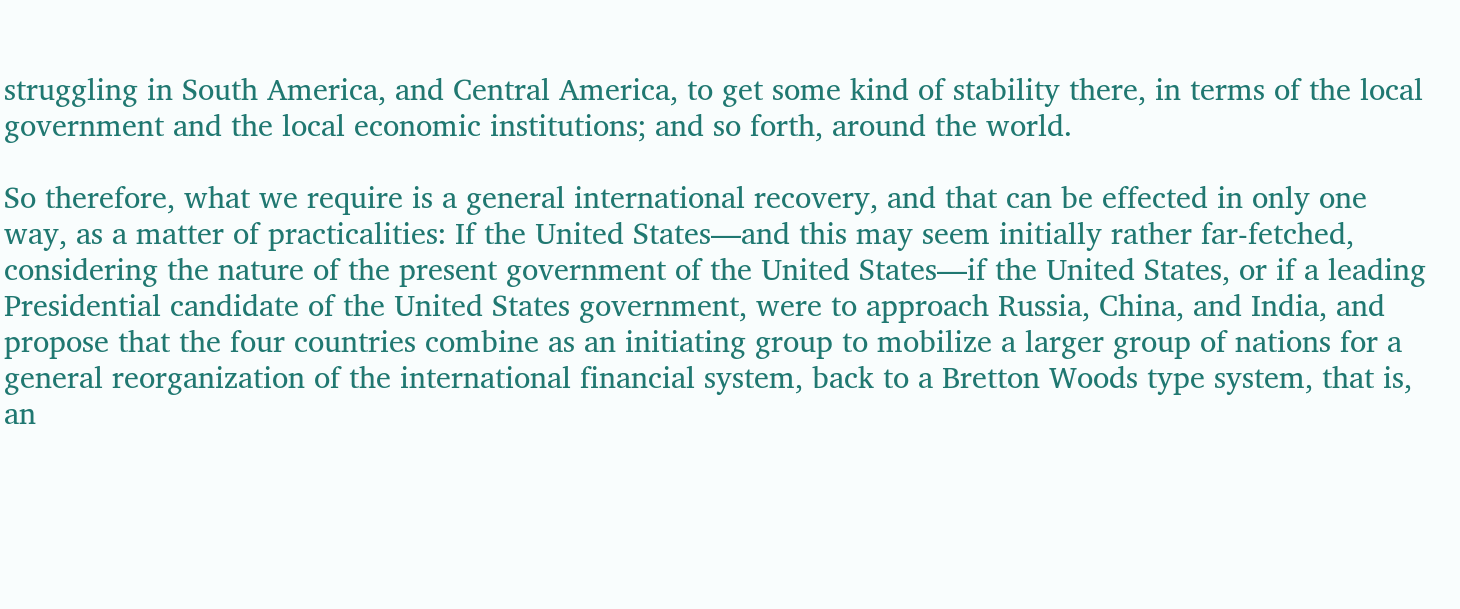struggling in South America, and Central America, to get some kind of stability there, in terms of the local government and the local economic institutions; and so forth, around the world.

So therefore, what we require is a general international recovery, and that can be effected in only one way, as a matter of practicalities: If the United States—and this may seem initially rather far-fetched, considering the nature of the present government of the United States—if the United States, or if a leading Presidential candidate of the United States government, were to approach Russia, China, and India, and propose that the four countries combine as an initiating group to mobilize a larger group of nations for a general reorganization of the international financial system, back to a Bretton Woods type system, that is, an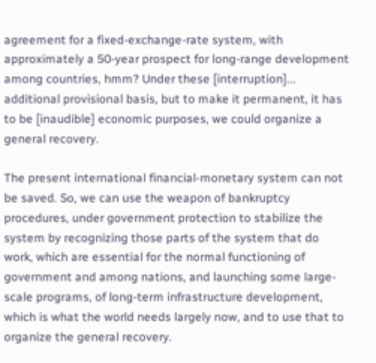agreement for a fixed-exchange-rate system, with approximately a 50-year prospect for long-range development among countries, hmm? Under these [interruption]... additional provisional basis, but to make it permanent, it has to be [inaudible] economic purposes, we could organize a general recovery.

The present international financial-monetary system can not be saved. So, we can use the weapon of bankruptcy procedures, under government protection to stabilize the system by recognizing those parts of the system that do work, which are essential for the normal functioning of government and among nations, and launching some large-scale programs, of long-term infrastructure development, which is what the world needs largely now, and to use that to organize the general recovery.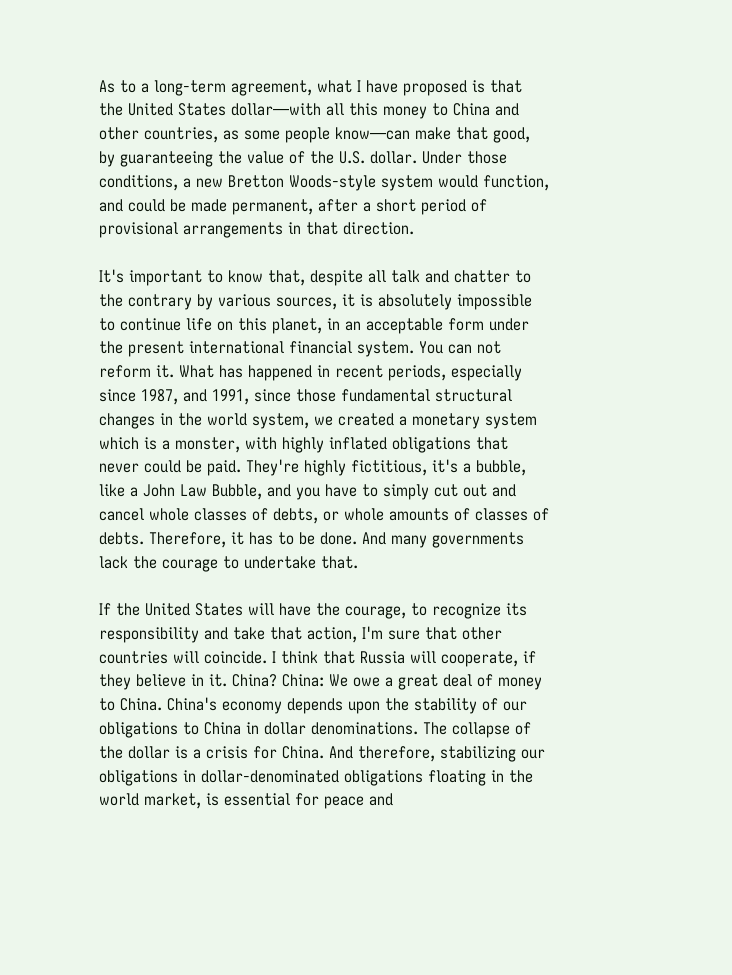As to a long-term agreement, what I have proposed is that the United States dollar—with all this money to China and other countries, as some people know—can make that good, by guaranteeing the value of the U.S. dollar. Under those conditions, a new Bretton Woods-style system would function, and could be made permanent, after a short period of provisional arrangements in that direction.

It's important to know that, despite all talk and chatter to the contrary by various sources, it is absolutely impossible to continue life on this planet, in an acceptable form under the present international financial system. You can not reform it. What has happened in recent periods, especially since 1987, and 1991, since those fundamental structural changes in the world system, we created a monetary system which is a monster, with highly inflated obligations that never could be paid. They're highly fictitious, it's a bubble, like a John Law Bubble, and you have to simply cut out and cancel whole classes of debts, or whole amounts of classes of debts. Therefore, it has to be done. And many governments lack the courage to undertake that.

If the United States will have the courage, to recognize its responsibility and take that action, I'm sure that other countries will coincide. I think that Russia will cooperate, if they believe in it. China? China: We owe a great deal of money to China. China's economy depends upon the stability of our obligations to China in dollar denominations. The collapse of the dollar is a crisis for China. And therefore, stabilizing our obligations in dollar-denominated obligations floating in the world market, is essential for peace and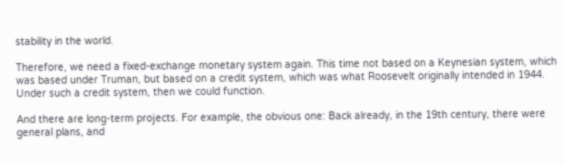stability in the world.

Therefore, we need a fixed-exchange monetary system again. This time not based on a Keynesian system, which was based under Truman, but based on a credit system, which was what Roosevelt originally intended in 1944. Under such a credit system, then we could function.

And there are long-term projects. For example, the obvious one: Back already, in the 19th century, there were general plans, and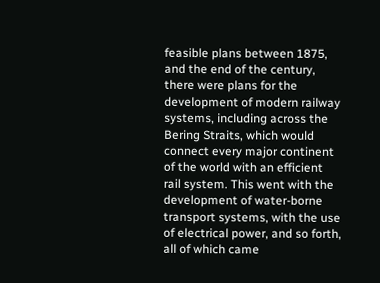feasible plans between 1875, and the end of the century, there were plans for the development of modern railway systems, including across the Bering Straits, which would connect every major continent of the world with an efficient rail system. This went with the development of water-borne transport systems, with the use of electrical power, and so forth, all of which came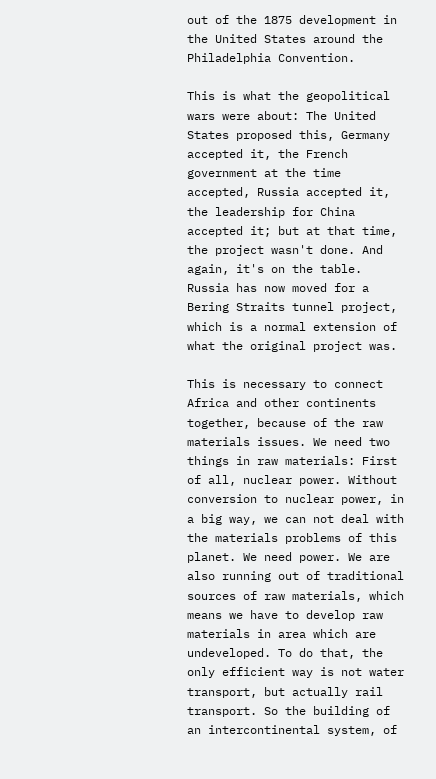out of the 1875 development in the United States around the Philadelphia Convention.

This is what the geopolitical wars were about: The United States proposed this, Germany accepted it, the French government at the time accepted, Russia accepted it, the leadership for China accepted it; but at that time, the project wasn't done. And again, it's on the table. Russia has now moved for a Bering Straits tunnel project, which is a normal extension of what the original project was.

This is necessary to connect Africa and other continents together, because of the raw materials issues. We need two things in raw materials: First of all, nuclear power. Without conversion to nuclear power, in a big way, we can not deal with the materials problems of this planet. We need power. We are also running out of traditional sources of raw materials, which means we have to develop raw materials in area which are undeveloped. To do that, the only efficient way is not water transport, but actually rail transport. So the building of an intercontinental system, of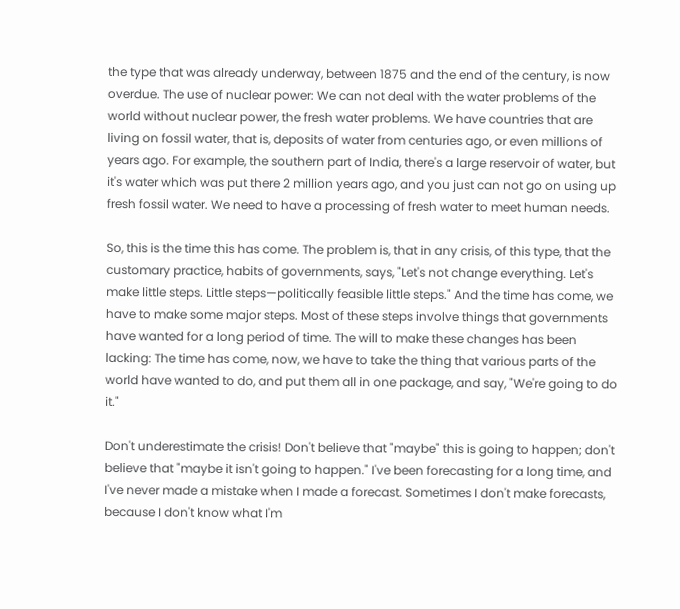the type that was already underway, between 1875 and the end of the century, is now overdue. The use of nuclear power: We can not deal with the water problems of the world without nuclear power, the fresh water problems. We have countries that are living on fossil water, that is, deposits of water from centuries ago, or even millions of years ago. For example, the southern part of India, there's a large reservoir of water, but it's water which was put there 2 million years ago, and you just can not go on using up fresh fossil water. We need to have a processing of fresh water to meet human needs.

So, this is the time this has come. The problem is, that in any crisis, of this type, that the customary practice, habits of governments, says, "Let's not change everything. Let's make little steps. Little steps—politically feasible little steps." And the time has come, we have to make some major steps. Most of these steps involve things that governments have wanted for a long period of time. The will to make these changes has been lacking: The time has come, now, we have to take the thing that various parts of the world have wanted to do, and put them all in one package, and say, "We're going to do it."

Don't underestimate the crisis! Don't believe that "maybe" this is going to happen; don't believe that "maybe it isn't going to happen." I've been forecasting for a long time, and I've never made a mistake when I made a forecast. Sometimes I don't make forecasts, because I don't know what I'm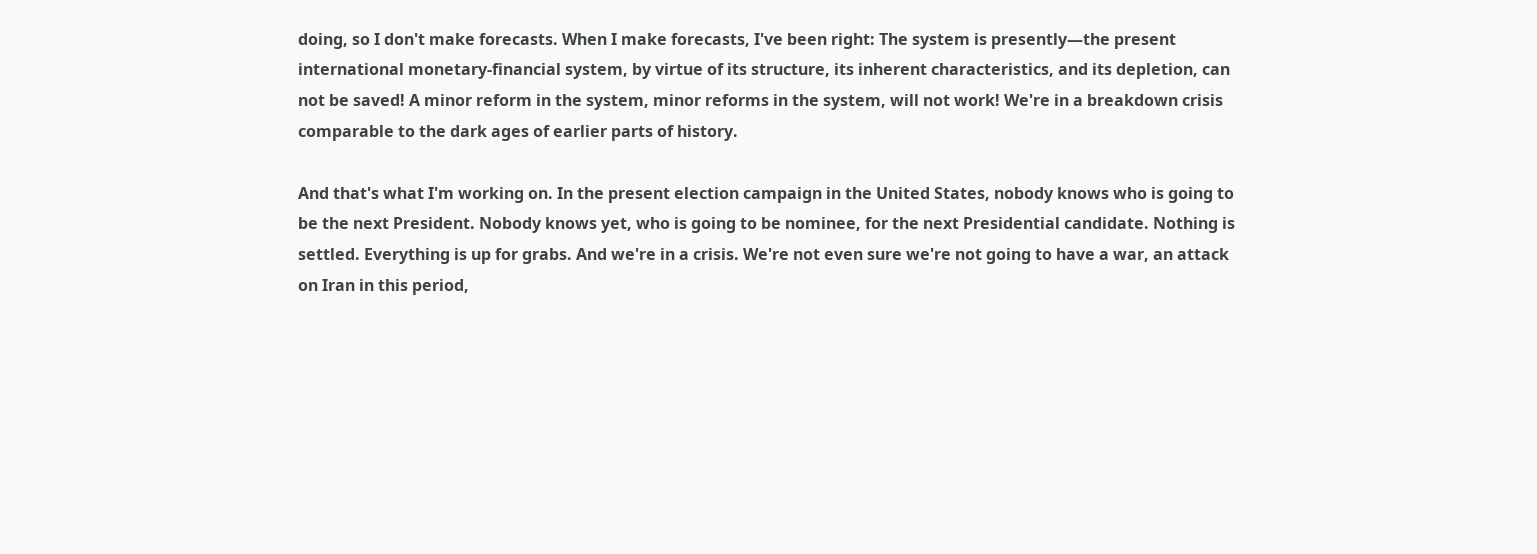doing, so I don't make forecasts. When I make forecasts, I've been right: The system is presently—the present international monetary-financial system, by virtue of its structure, its inherent characteristics, and its depletion, can not be saved! A minor reform in the system, minor reforms in the system, will not work! We're in a breakdown crisis comparable to the dark ages of earlier parts of history.

And that's what I'm working on. In the present election campaign in the United States, nobody knows who is going to be the next President. Nobody knows yet, who is going to be nominee, for the next Presidential candidate. Nothing is settled. Everything is up for grabs. And we're in a crisis. We're not even sure we're not going to have a war, an attack on Iran in this period,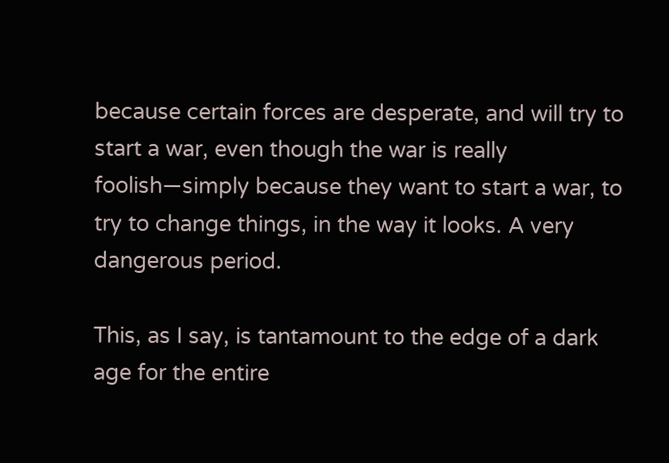because certain forces are desperate, and will try to start a war, even though the war is really foolish—simply because they want to start a war, to try to change things, in the way it looks. A very dangerous period.

This, as I say, is tantamount to the edge of a dark age for the entire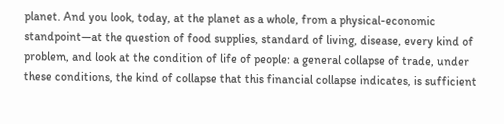planet. And you look, today, at the planet as a whole, from a physical-economic standpoint—at the question of food supplies, standard of living, disease, every kind of problem, and look at the condition of life of people: a general collapse of trade, under these conditions, the kind of collapse that this financial collapse indicates, is sufficient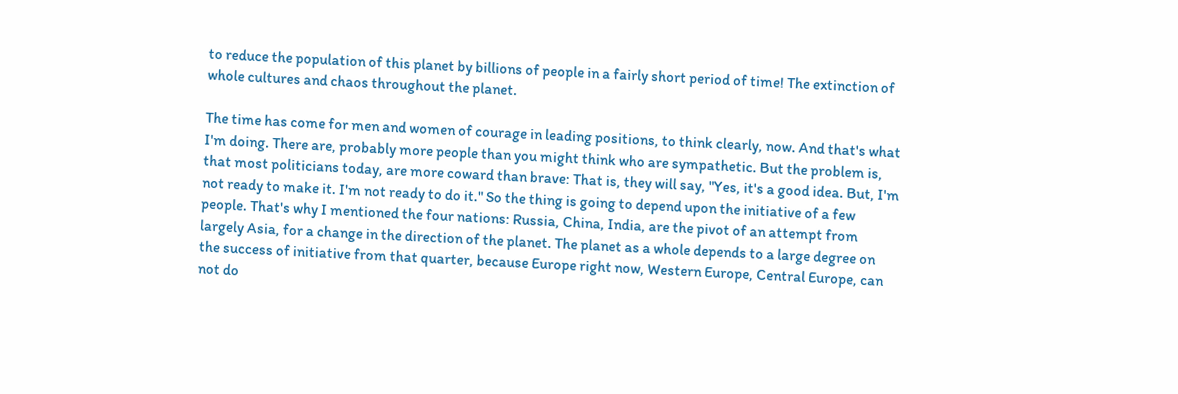to reduce the population of this planet by billions of people in a fairly short period of time! The extinction of whole cultures and chaos throughout the planet.

The time has come for men and women of courage in leading positions, to think clearly, now. And that's what I'm doing. There are, probably more people than you might think who are sympathetic. But the problem is, that most politicians today, are more coward than brave: That is, they will say, "Yes, it's a good idea. But, I'm not ready to make it. I'm not ready to do it." So the thing is going to depend upon the initiative of a few people. That's why I mentioned the four nations: Russia, China, India, are the pivot of an attempt from largely Asia, for a change in the direction of the planet. The planet as a whole depends to a large degree on the success of initiative from that quarter, because Europe right now, Western Europe, Central Europe, can not do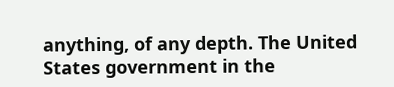anything, of any depth. The United States government in the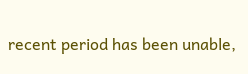recent period has been unable,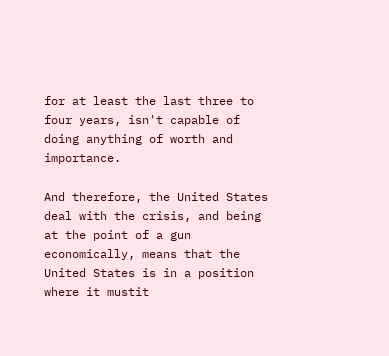for at least the last three to four years, isn't capable of doing anything of worth and importance.

And therefore, the United States deal with the crisis, and being at the point of a gun economically, means that the United States is in a position where it mustit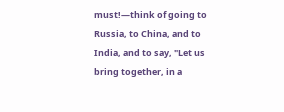must!—think of going to Russia, to China, and to India, and to say, "Let us bring together, in a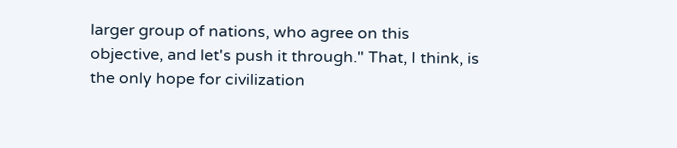larger group of nations, who agree on this objective, and let's push it through." That, I think, is the only hope for civilization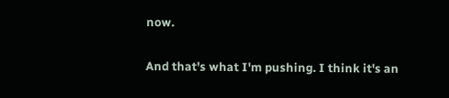now.

And that's what I'm pushing. I think it's an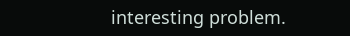interesting problem.